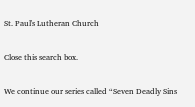St. Paul's Lutheran Church

Close this search box.

We continue our series called “Seven Deadly Sins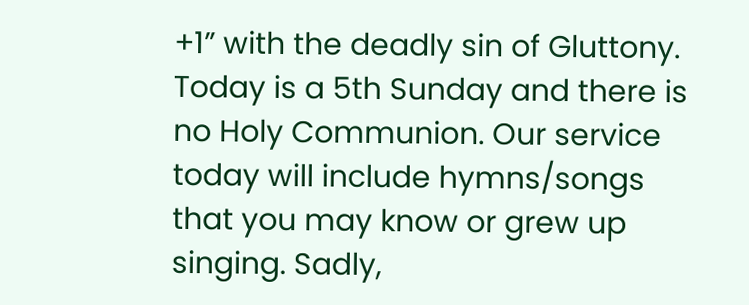+1” with the deadly sin of Gluttony. Today is a 5th Sunday and there is no Holy Communion. Our service today will include hymns/songs that you may know or grew up singing. Sadly,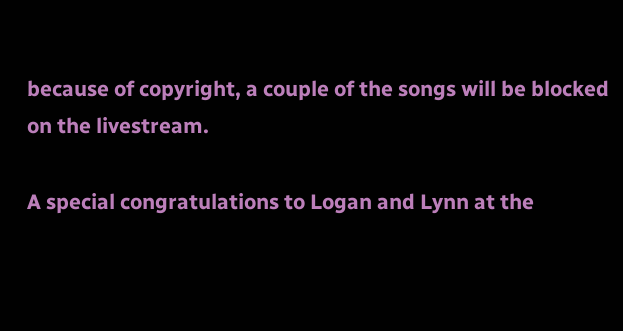because of copyright, a couple of the songs will be blocked on the livestream.

A special congratulations to Logan and Lynn at the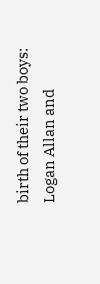birth of their two boys: Logan Allan and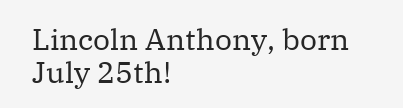Lincoln Anthony, born July 25th!